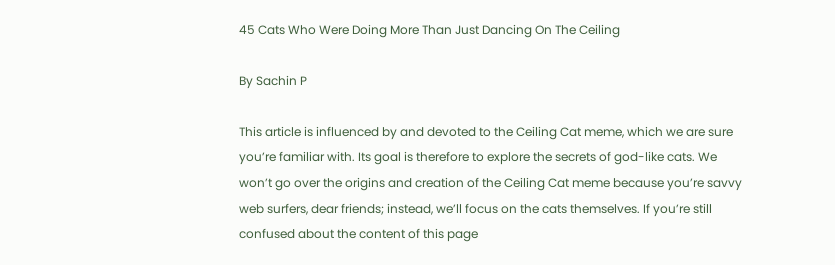45 Cats Who Were Doing More Than Just Dancing On The Ceiling

By Sachin P

This article is influenced by and devoted to the Ceiling Cat meme, which we are sure you’re familiar with. Its goal is therefore to explore the secrets of god-like cats. We won’t go over the origins and creation of the Ceiling Cat meme because you’re savvy web surfers, dear friends; instead, we’ll focus on the cats themselves. If you’re still confused about the content of this page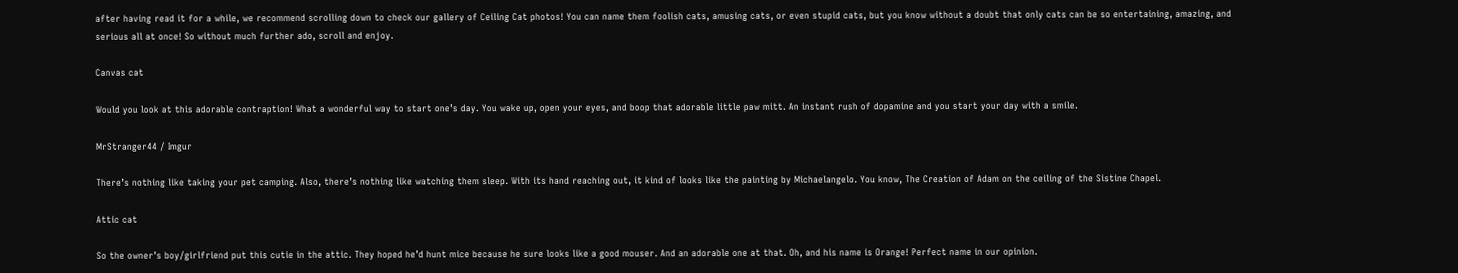after having read it for a while, we recommend scrolling down to check our gallery of Ceiling Cat photos! You can name them foolish cats, amusing cats, or even stupid cats, but you know without a doubt that only cats can be so entertaining, amazing, and serious all at once! So without much further ado, scroll and enjoy.

Canvas cat

Would you look at this adorable contraption! What a wonderful way to start one’s day. You wake up, open your eyes, and boop that adorable little paw mitt. An instant rush of dopamine and you start your day with a smile.

MrStranger44 / Imgur

There’s nothing like taking your pet camping. Also, there’s nothing like watching them sleep. With its hand reaching out, it kind of looks like the painting by Michaelangelo. You know, The Creation of Adam on the ceiling of the Sistine Chapel.

Attic cat

So the owner’s boy/girlfriend put this cutie in the attic. They hoped he’d hunt mice because he sure looks like a good mouser. And an adorable one at that. Oh, and his name is Orange! Perfect name in our opinion.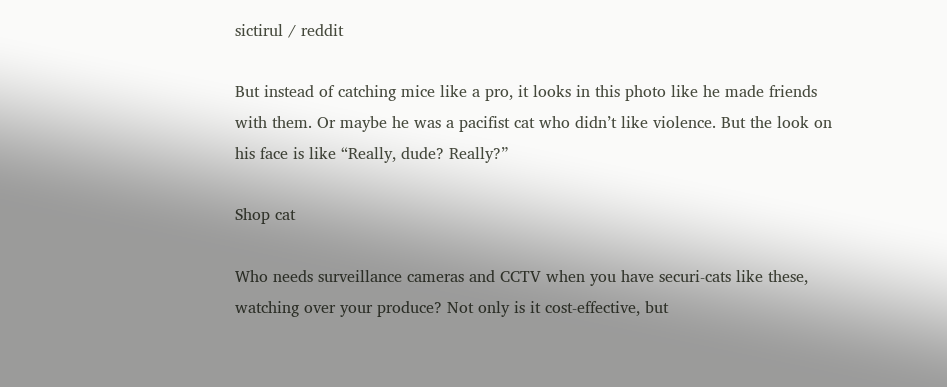sictirul / reddit

But instead of catching mice like a pro, it looks in this photo like he made friends with them. Or maybe he was a pacifist cat who didn’t like violence. But the look on his face is like “Really, dude? Really?”

Shop cat

Who needs surveillance cameras and CCTV when you have securi-cats like these, watching over your produce? Not only is it cost-effective, but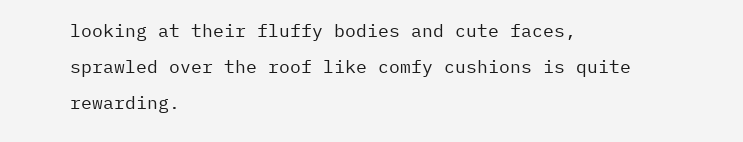looking at their fluffy bodies and cute faces, sprawled over the roof like comfy cushions is quite rewarding.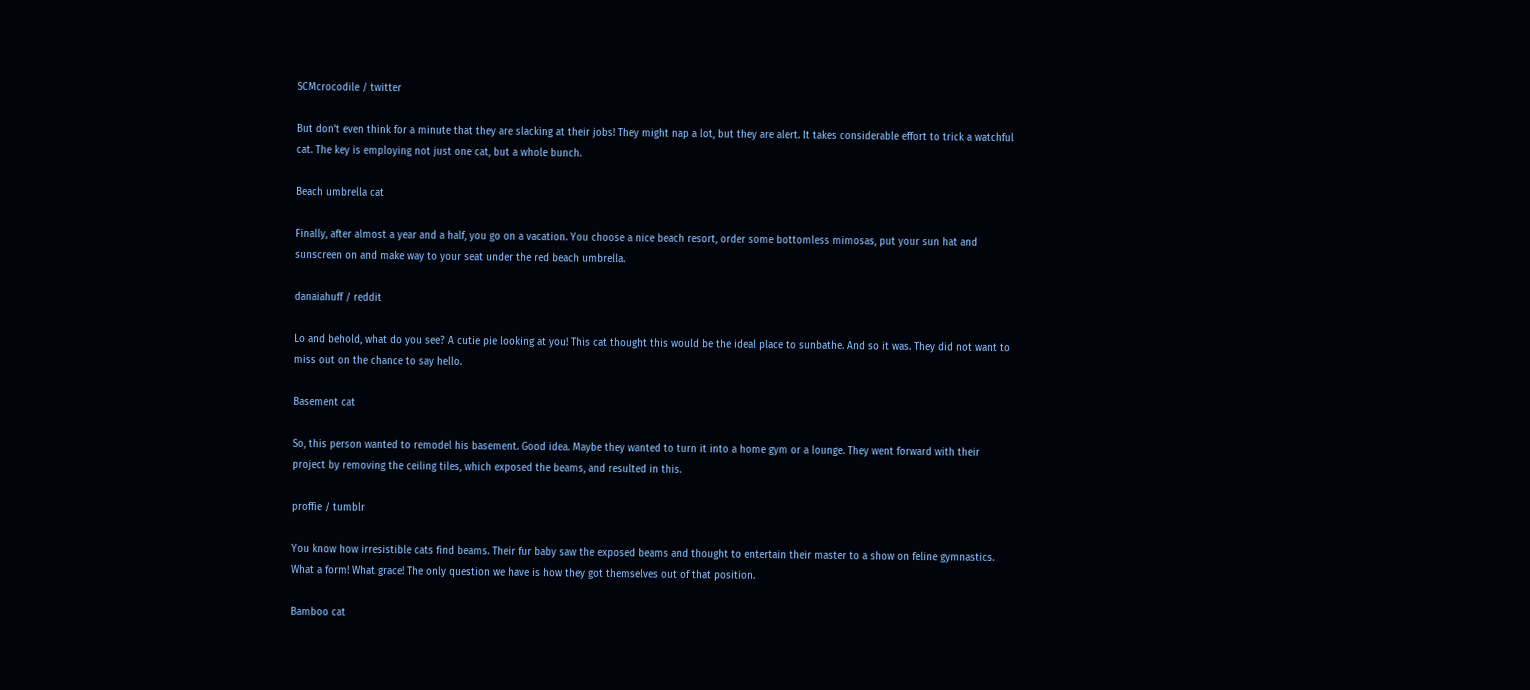SCMcrocodile / twitter

But don’t even think for a minute that they are slacking at their jobs! They might nap a lot, but they are alert. It takes considerable effort to trick a watchful cat. The key is employing not just one cat, but a whole bunch.

Beach umbrella cat

Finally, after almost a year and a half, you go on a vacation. You choose a nice beach resort, order some bottomless mimosas, put your sun hat and sunscreen on and make way to your seat under the red beach umbrella.

danaiahuff / reddit

Lo and behold, what do you see? A cutie pie looking at you! This cat thought this would be the ideal place to sunbathe. And so it was. They did not want to miss out on the chance to say hello.

Basement cat

So, this person wanted to remodel his basement. Good idea. Maybe they wanted to turn it into a home gym or a lounge. They went forward with their project by removing the ceiling tiles, which exposed the beams, and resulted in this.

proffie / tumblr

You know how irresistible cats find beams. Their fur baby saw the exposed beams and thought to entertain their master to a show on feline gymnastics. What a form! What grace! The only question we have is how they got themselves out of that position.

Bamboo cat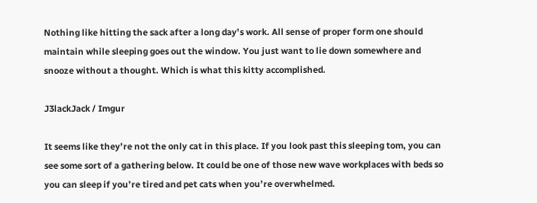Nothing like hitting the sack after a long day’s work. All sense of proper form one should maintain while sleeping goes out the window. You just want to lie down somewhere and snooze without a thought. Which is what this kitty accomplished.

J3lackJack / Imgur

It seems like they’re not the only cat in this place. If you look past this sleeping tom, you can see some sort of a gathering below. It could be one of those new wave workplaces with beds so you can sleep if you’re tired and pet cats when you’re overwhelmed.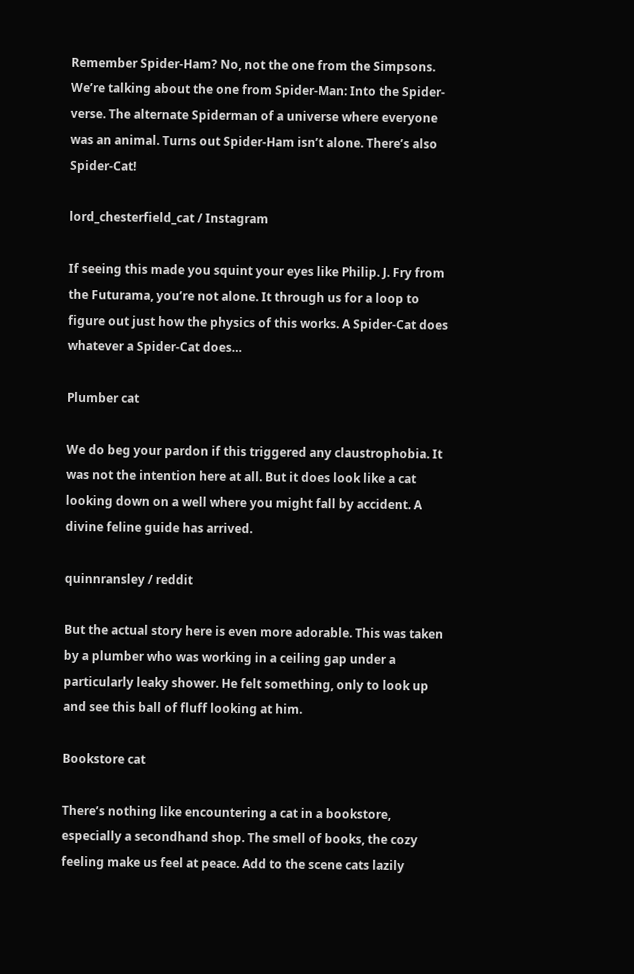Remember Spider-Ham? No, not the one from the Simpsons. We’re talking about the one from Spider-Man: Into the Spider-verse. The alternate Spiderman of a universe where everyone was an animal. Turns out Spider-Ham isn’t alone. There’s also Spider-Cat!

lord_chesterfield_cat / Instagram

If seeing this made you squint your eyes like Philip. J. Fry from the Futurama, you’re not alone. It through us for a loop to figure out just how the physics of this works. A Spider-Cat does whatever a Spider-Cat does…

Plumber cat

We do beg your pardon if this triggered any claustrophobia. It was not the intention here at all. But it does look like a cat looking down on a well where you might fall by accident. A divine feline guide has arrived.

quinnransley / reddit

But the actual story here is even more adorable. This was taken by a plumber who was working in a ceiling gap under a particularly leaky shower. He felt something, only to look up and see this ball of fluff looking at him.

Bookstore cat

There’s nothing like encountering a cat in a bookstore, especially a secondhand shop. The smell of books, the cozy feeling make us feel at peace. Add to the scene cats lazily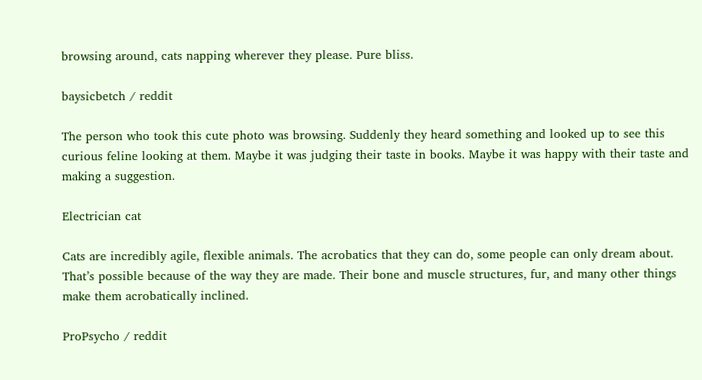browsing around, cats napping wherever they please. Pure bliss.

baysicbetch / reddit

The person who took this cute photo was browsing. Suddenly they heard something and looked up to see this curious feline looking at them. Maybe it was judging their taste in books. Maybe it was happy with their taste and making a suggestion.

Electrician cat

Cats are incredibly agile, flexible animals. The acrobatics that they can do, some people can only dream about. That’s possible because of the way they are made. Their bone and muscle structures, fur, and many other things make them acrobatically inclined.

ProPsycho / reddit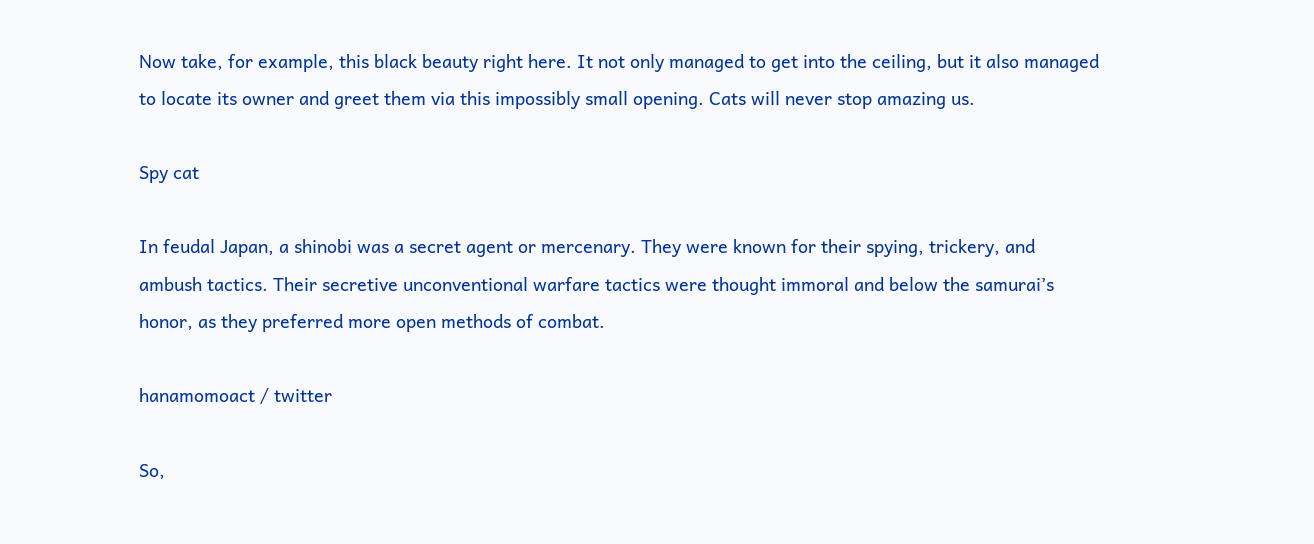Now take, for example, this black beauty right here. It not only managed to get into the ceiling, but it also managed to locate its owner and greet them via this impossibly small opening. Cats will never stop amazing us.

Spy cat

In feudal Japan, a shinobi was a secret agent or mercenary. They were known for their spying, trickery, and ambush tactics. Their secretive unconventional warfare tactics were thought immoral and below the samurai’s honor, as they preferred more open methods of combat.

hanamomoact / twitter

So,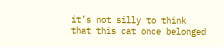it’s not silly to think that this cat once belonged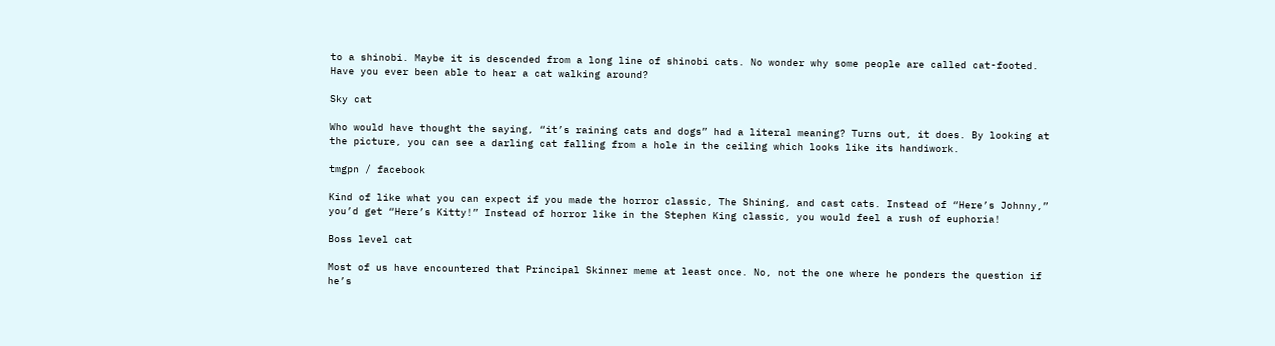to a shinobi. Maybe it is descended from a long line of shinobi cats. No wonder why some people are called cat-footed. Have you ever been able to hear a cat walking around?

Sky cat

Who would have thought the saying, “it’s raining cats and dogs” had a literal meaning? Turns out, it does. By looking at the picture, you can see a darling cat falling from a hole in the ceiling which looks like its handiwork.

tmgpn / facebook

Kind of like what you can expect if you made the horror classic, The Shining, and cast cats. Instead of “Here’s Johnny,” you’d get “Here’s Kitty!” Instead of horror like in the Stephen King classic, you would feel a rush of euphoria!

Boss level cat

Most of us have encountered that Principal Skinner meme at least once. No, not the one where he ponders the question if he’s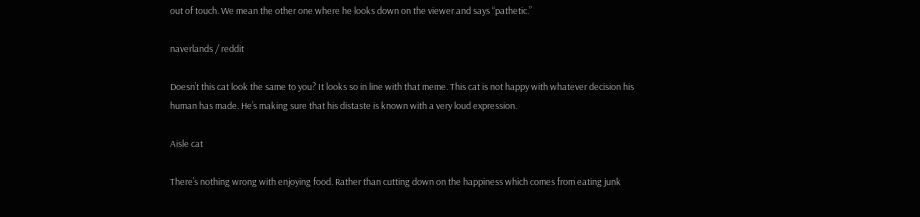out of touch. We mean the other one where he looks down on the viewer and says “pathetic.”

naverlands / reddit

Doesn’t this cat look the same to you? It looks so in line with that meme. This cat is not happy with whatever decision his human has made. He’s making sure that his distaste is known with a very loud expression.

Aisle cat

There’s nothing wrong with enjoying food. Rather than cutting down on the happiness which comes from eating junk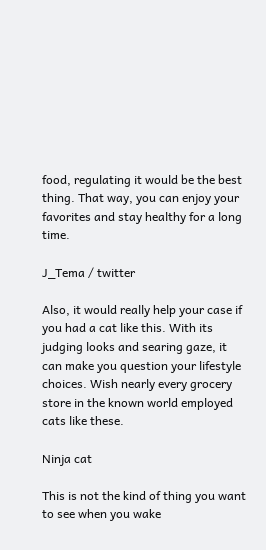food, regulating it would be the best thing. That way, you can enjoy your favorites and stay healthy for a long time.

J_Tema / twitter

Also, it would really help your case if you had a cat like this. With its judging looks and searing gaze, it can make you question your lifestyle choices. Wish nearly every grocery store in the known world employed cats like these.

Ninja cat

This is not the kind of thing you want to see when you wake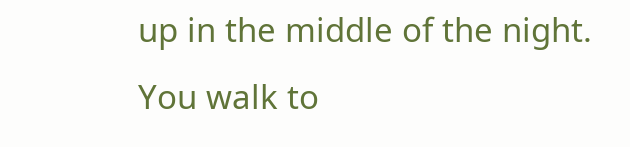up in the middle of the night. You walk to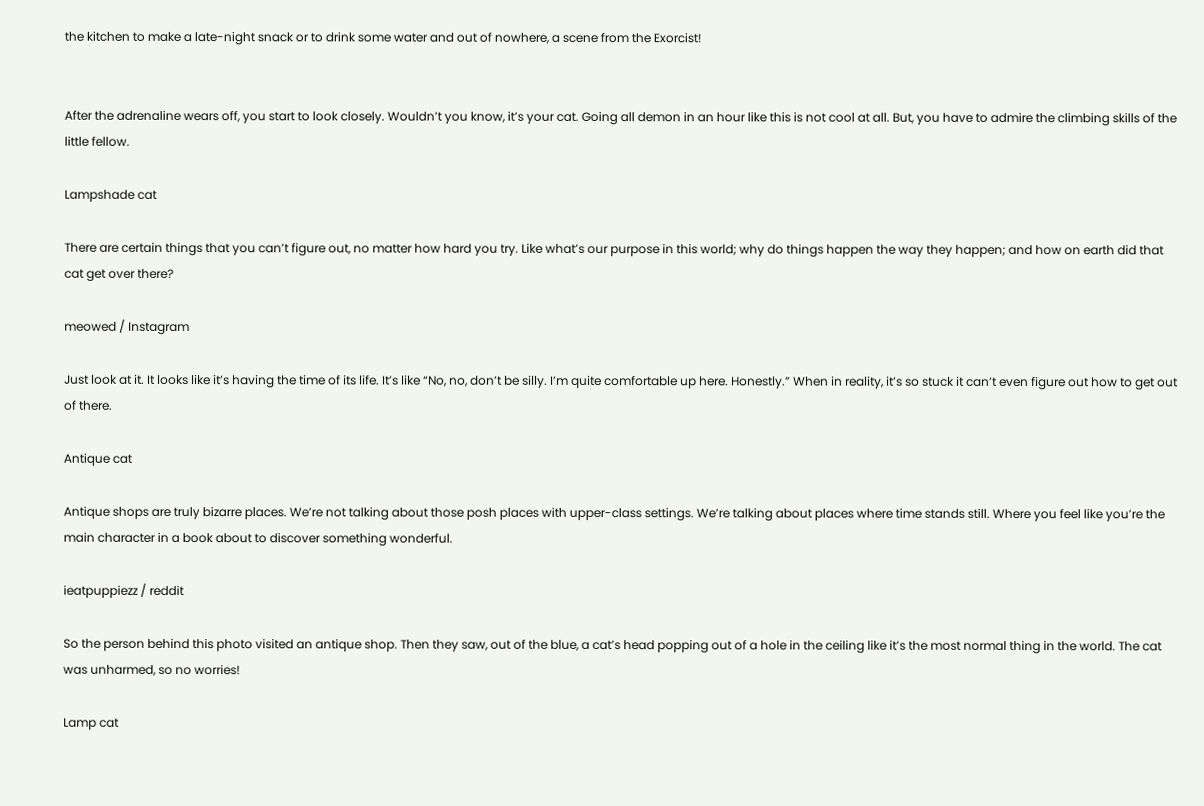the kitchen to make a late-night snack or to drink some water and out of nowhere, a scene from the Exorcist!


After the adrenaline wears off, you start to look closely. Wouldn’t you know, it’s your cat. Going all demon in an hour like this is not cool at all. But, you have to admire the climbing skills of the little fellow.

Lampshade cat

There are certain things that you can’t figure out, no matter how hard you try. Like what’s our purpose in this world; why do things happen the way they happen; and how on earth did that cat get over there?

meowed / Instagram

Just look at it. It looks like it’s having the time of its life. It’s like “No, no, don’t be silly. I’m quite comfortable up here. Honestly.” When in reality, it’s so stuck it can’t even figure out how to get out of there.

Antique cat

Antique shops are truly bizarre places. We’re not talking about those posh places with upper-class settings. We’re talking about places where time stands still. Where you feel like you’re the main character in a book about to discover something wonderful.

ieatpuppiezz / reddit

So the person behind this photo visited an antique shop. Then they saw, out of the blue, a cat’s head popping out of a hole in the ceiling like it’s the most normal thing in the world. The cat was unharmed, so no worries!

Lamp cat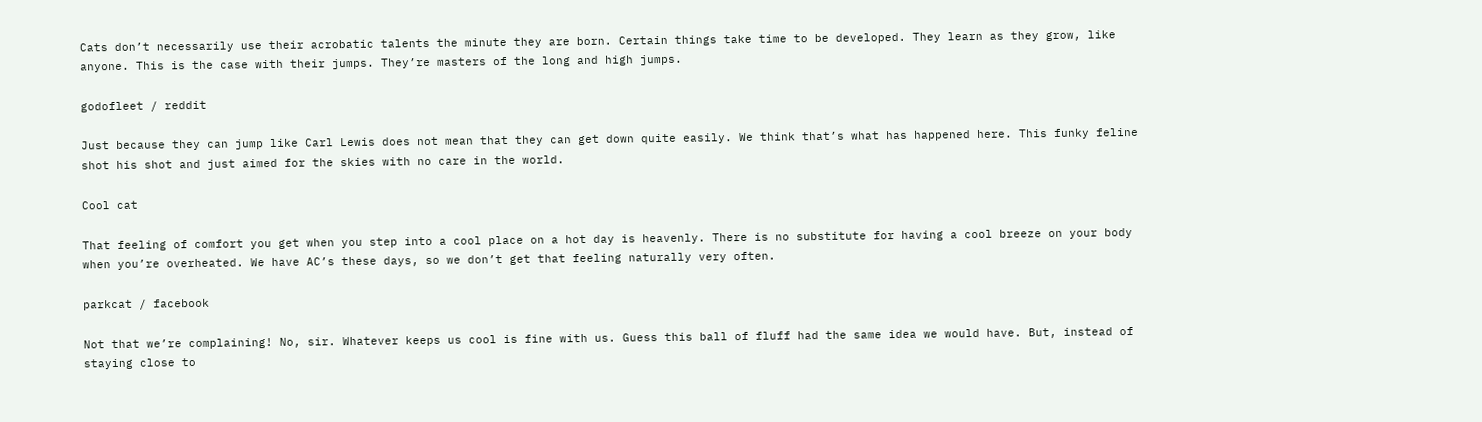Cats don’t necessarily use their acrobatic talents the minute they are born. Certain things take time to be developed. They learn as they grow, like anyone. This is the case with their jumps. They’re masters of the long and high jumps.

godofleet / reddit

Just because they can jump like Carl Lewis does not mean that they can get down quite easily. We think that’s what has happened here. This funky feline shot his shot and just aimed for the skies with no care in the world.

Cool cat

That feeling of comfort you get when you step into a cool place on a hot day is heavenly. There is no substitute for having a cool breeze on your body when you’re overheated. We have AC’s these days, so we don’t get that feeling naturally very often.

parkcat / facebook

Not that we’re complaining! No, sir. Whatever keeps us cool is fine with us. Guess this ball of fluff had the same idea we would have. But, instead of staying close to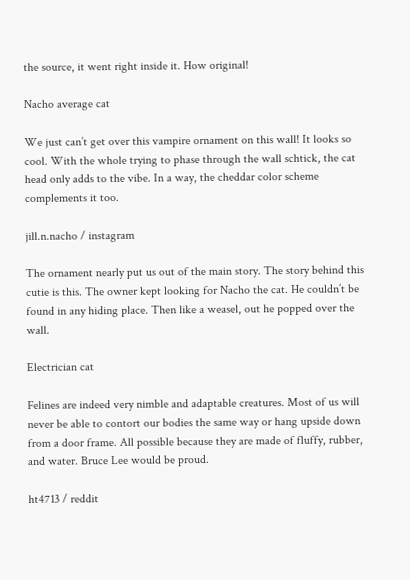the source, it went right inside it. How original!

Nacho average cat

We just can’t get over this vampire ornament on this wall! It looks so cool. With the whole trying to phase through the wall schtick, the cat head only adds to the vibe. In a way, the cheddar color scheme complements it too.

jill.n.nacho / instagram

The ornament nearly put us out of the main story. The story behind this cutie is this. The owner kept looking for Nacho the cat. He couldn’t be found in any hiding place. Then like a weasel, out he popped over the wall.

Electrician cat

Felines are indeed very nimble and adaptable creatures. Most of us will never be able to contort our bodies the same way or hang upside down from a door frame. All possible because they are made of fluffy, rubber, and water. Bruce Lee would be proud.

ht4713 / reddit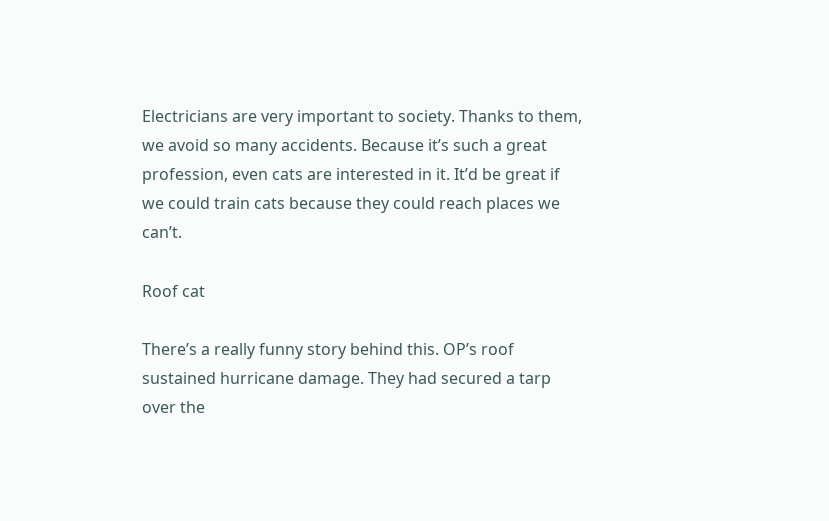Electricians are very important to society. Thanks to them, we avoid so many accidents. Because it’s such a great profession, even cats are interested in it. It’d be great if we could train cats because they could reach places we can’t.

Roof cat

There’s a really funny story behind this. OP’s roof sustained hurricane damage. They had secured a tarp over the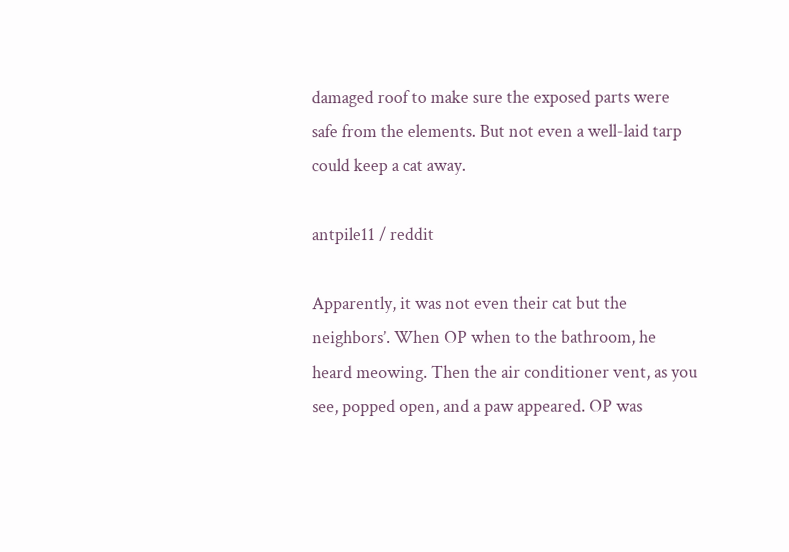damaged roof to make sure the exposed parts were safe from the elements. But not even a well-laid tarp could keep a cat away.

antpile11 / reddit

Apparently, it was not even their cat but the neighbors’. When OP when to the bathroom, he heard meowing. Then the air conditioner vent, as you see, popped open, and a paw appeared. OP was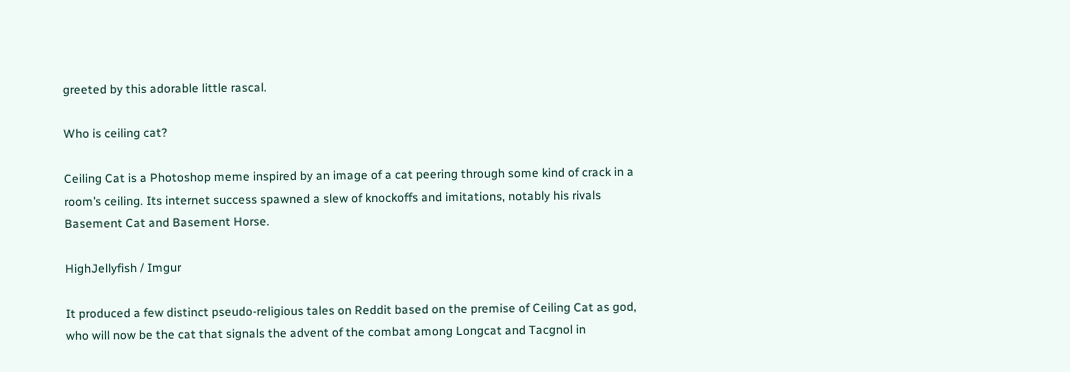greeted by this adorable little rascal.

Who is ceiling cat?

Ceiling Cat is a Photoshop meme inspired by an image of a cat peering through some kind of crack in a room’s ceiling. Its internet success spawned a slew of knockoffs and imitations, notably his rivals Basement Cat and Basement Horse.

HighJellyfish / Imgur

It produced a few distinct pseudo-religious tales on Reddit based on the premise of Ceiling Cat as god, who will now be the cat that signals the advent of the combat among Longcat and Tacgnol in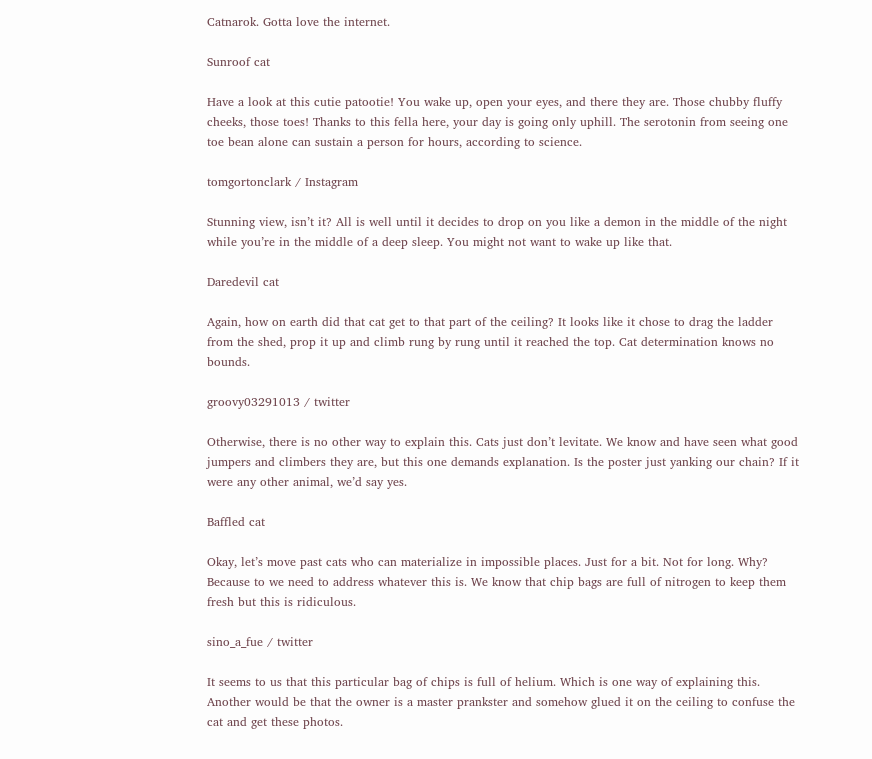Catnarok. Gotta love the internet.

Sunroof cat

Have a look at this cutie patootie! You wake up, open your eyes, and there they are. Those chubby fluffy cheeks, those toes! Thanks to this fella here, your day is going only uphill. The serotonin from seeing one toe bean alone can sustain a person for hours, according to science.

tomgortonclark / Instagram

Stunning view, isn’t it? All is well until it decides to drop on you like a demon in the middle of the night while you’re in the middle of a deep sleep. You might not want to wake up like that.

Daredevil cat

Again, how on earth did that cat get to that part of the ceiling? It looks like it chose to drag the ladder from the shed, prop it up and climb rung by rung until it reached the top. Cat determination knows no bounds.

groovy03291013 / twitter

Otherwise, there is no other way to explain this. Cats just don’t levitate. We know and have seen what good jumpers and climbers they are, but this one demands explanation. Is the poster just yanking our chain? If it were any other animal, we’d say yes.

Baffled cat

Okay, let’s move past cats who can materialize in impossible places. Just for a bit. Not for long. Why? Because to we need to address whatever this is. We know that chip bags are full of nitrogen to keep them fresh but this is ridiculous.

sino_a_fue / twitter

It seems to us that this particular bag of chips is full of helium. Which is one way of explaining this. Another would be that the owner is a master prankster and somehow glued it on the ceiling to confuse the cat and get these photos.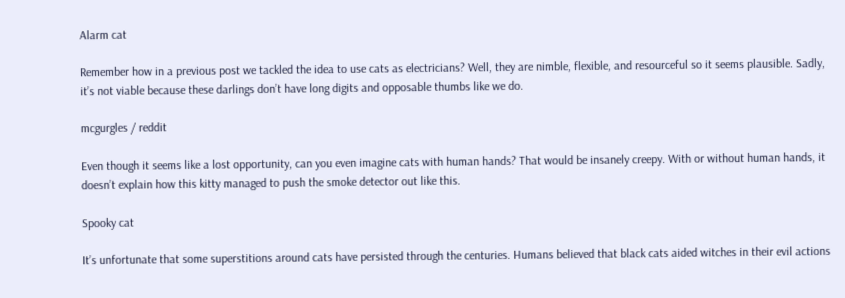Alarm cat

Remember how in a previous post we tackled the idea to use cats as electricians? Well, they are nimble, flexible, and resourceful so it seems plausible. Sadly, it’s not viable because these darlings don’t have long digits and opposable thumbs like we do.

mcgurgles / reddit

Even though it seems like a lost opportunity, can you even imagine cats with human hands? That would be insanely creepy. With or without human hands, it doesn’t explain how this kitty managed to push the smoke detector out like this.

Spooky cat

It’s unfortunate that some superstitions around cats have persisted through the centuries. Humans believed that black cats aided witches in their evil actions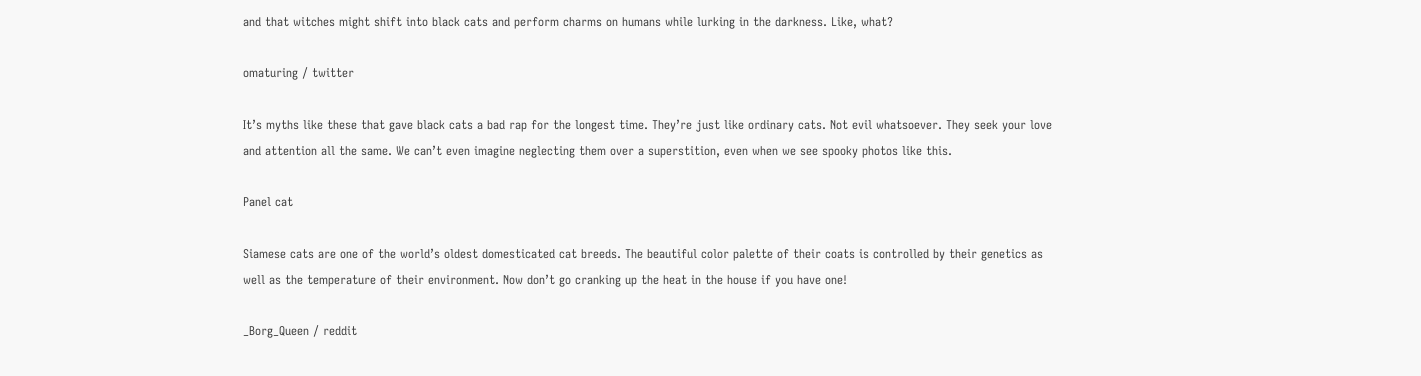and that witches might shift into black cats and perform charms on humans while lurking in the darkness. Like, what?

omaturing / twitter

It’s myths like these that gave black cats a bad rap for the longest time. They’re just like ordinary cats. Not evil whatsoever. They seek your love and attention all the same. We can’t even imagine neglecting them over a superstition, even when we see spooky photos like this.

Panel cat

Siamese cats are one of the world’s oldest domesticated cat breeds. The beautiful color palette of their coats is controlled by their genetics as well as the temperature of their environment. Now don’t go cranking up the heat in the house if you have one!

_Borg_Queen / reddit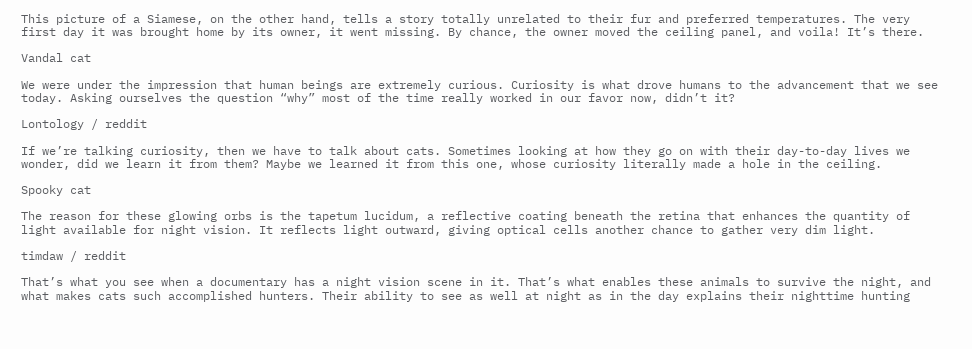This picture of a Siamese, on the other hand, tells a story totally unrelated to their fur and preferred temperatures. The very first day it was brought home by its owner, it went missing. By chance, the owner moved the ceiling panel, and voila! It’s there.

Vandal cat

We were under the impression that human beings are extremely curious. Curiosity is what drove humans to the advancement that we see today. Asking ourselves the question “why” most of the time really worked in our favor now, didn’t it?

Lontology / reddit

If we’re talking curiosity, then we have to talk about cats. Sometimes looking at how they go on with their day-to-day lives we wonder, did we learn it from them? Maybe we learned it from this one, whose curiosity literally made a hole in the ceiling.

Spooky cat

The reason for these glowing orbs is the tapetum lucidum, a reflective coating beneath the retina that enhances the quantity of light available for night vision. It reflects light outward, giving optical cells another chance to gather very dim light.

timdaw / reddit

That’s what you see when a documentary has a night vision scene in it. That’s what enables these animals to survive the night, and what makes cats such accomplished hunters. Their ability to see as well at night as in the day explains their nighttime hunting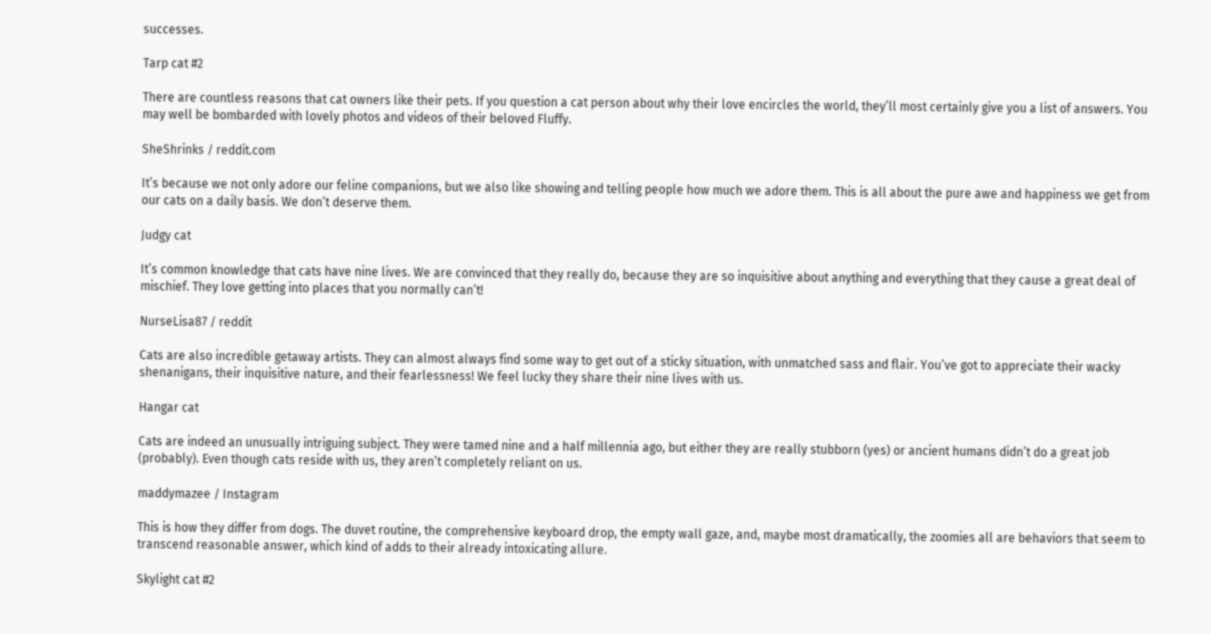successes.

Tarp cat #2

There are countless reasons that cat owners like their pets. If you question a cat person about why their love encircles the world, they’ll most certainly give you a list of answers. You may well be bombarded with lovely photos and videos of their beloved Fluffy.

SheShrinks / reddit.com

It’s because we not only adore our feline companions, but we also like showing and telling people how much we adore them. This is all about the pure awe and happiness we get from our cats on a daily basis. We don’t deserve them.

Judgy cat

It’s common knowledge that cats have nine lives. We are convinced that they really do, because they are so inquisitive about anything and everything that they cause a great deal of mischief. They love getting into places that you normally can’t!

NurseLisa87 / reddit

Cats are also incredible getaway artists. They can almost always find some way to get out of a sticky situation, with unmatched sass and flair. You’ve got to appreciate their wacky shenanigans, their inquisitive nature, and their fearlessness! We feel lucky they share their nine lives with us.

Hangar cat

Cats are indeed an unusually intriguing subject. They were tamed nine and a half millennia ago, but either they are really stubborn (yes) or ancient humans didn’t do a great job (probably). Even though cats reside with us, they aren’t completely reliant on us.

maddymazee / Instagram

This is how they differ from dogs. The duvet routine, the comprehensive keyboard drop, the empty wall gaze, and, maybe most dramatically, the zoomies all are behaviors that seem to transcend reasonable answer, which kind of adds to their already intoxicating allure.

Skylight cat #2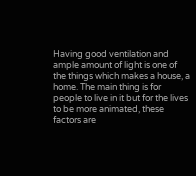Having good ventilation and ample amount of light is one of the things which makes a house, a home. The main thing is for people to live in it but for the lives to be more animated, these factors are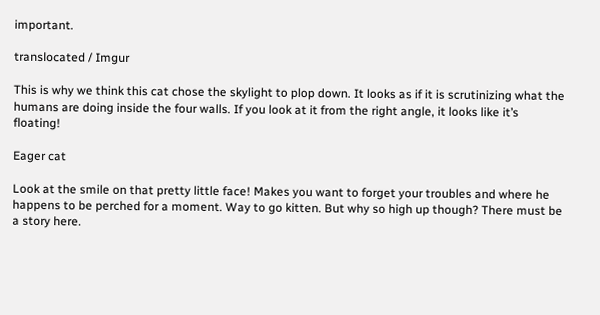important.

translocated / Imgur

This is why we think this cat chose the skylight to plop down. It looks as if it is scrutinizing what the humans are doing inside the four walls. If you look at it from the right angle, it looks like it’s floating!

Eager cat

Look at the smile on that pretty little face! Makes you want to forget your troubles and where he happens to be perched for a moment. Way to go kitten. But why so high up though? There must be a story here.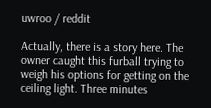uwroo / reddit

Actually, there is a story here. The owner caught this furball trying to weigh his options for getting on the ceiling light. Three minutes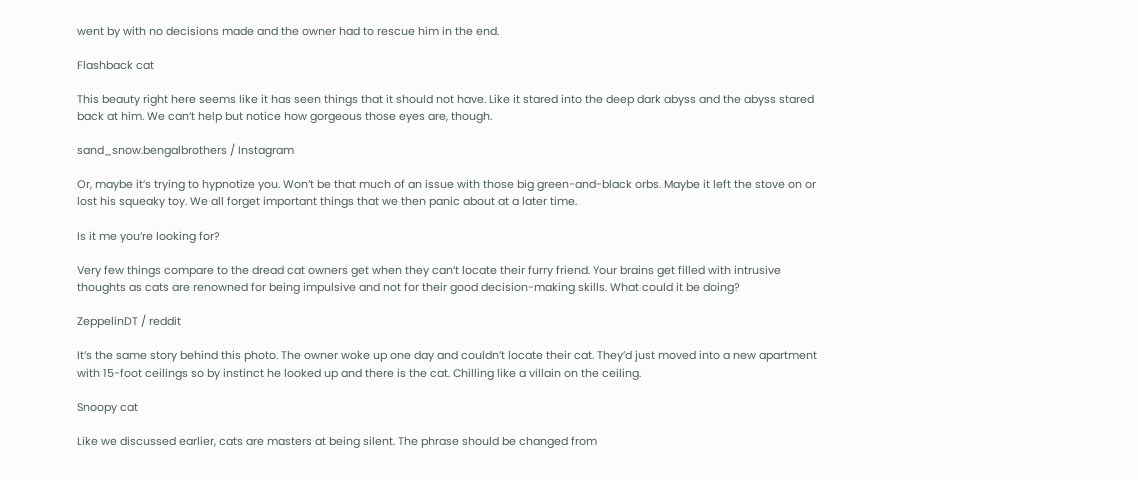went by with no decisions made and the owner had to rescue him in the end.

Flashback cat

This beauty right here seems like it has seen things that it should not have. Like it stared into the deep dark abyss and the abyss stared back at him. We can’t help but notice how gorgeous those eyes are, though.

sand_snow.bengalbrothers / Instagram

Or, maybe it’s trying to hypnotize you. Won’t be that much of an issue with those big green-and-black orbs. Maybe it left the stove on or lost his squeaky toy. We all forget important things that we then panic about at a later time.

Is it me you’re looking for?

Very few things compare to the dread cat owners get when they can’t locate their furry friend. Your brains get filled with intrusive thoughts as cats are renowned for being impulsive and not for their good decision-making skills. What could it be doing?

ZeppelinDT / reddit

It’s the same story behind this photo. The owner woke up one day and couldn’t locate their cat. They’d just moved into a new apartment with 15-foot ceilings so by instinct he looked up and there is the cat. Chilling like a villain on the ceiling.

Snoopy cat

Like we discussed earlier, cats are masters at being silent. The phrase should be changed from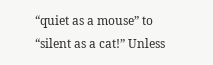“quiet as a mouse” to “silent as a cat!” Unless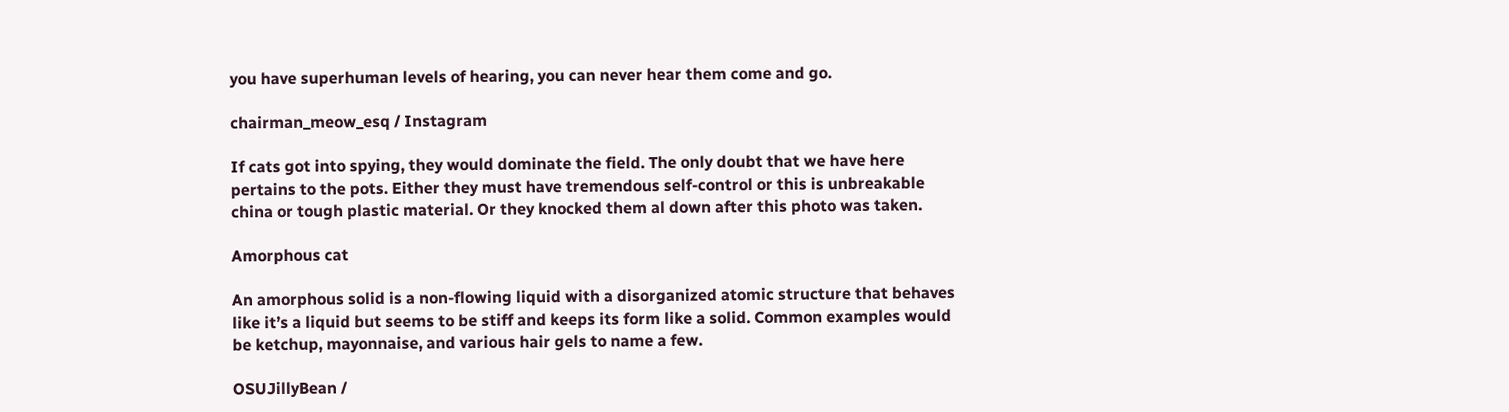you have superhuman levels of hearing, you can never hear them come and go.

chairman_meow_esq / Instagram

If cats got into spying, they would dominate the field. The only doubt that we have here pertains to the pots. Either they must have tremendous self-control or this is unbreakable china or tough plastic material. Or they knocked them al down after this photo was taken.

Amorphous cat

An amorphous solid is a non-flowing liquid with a disorganized atomic structure that behaves like it’s a liquid but seems to be stiff and keeps its form like a solid. Common examples would be ketchup, mayonnaise, and various hair gels to name a few.

OSUJillyBean /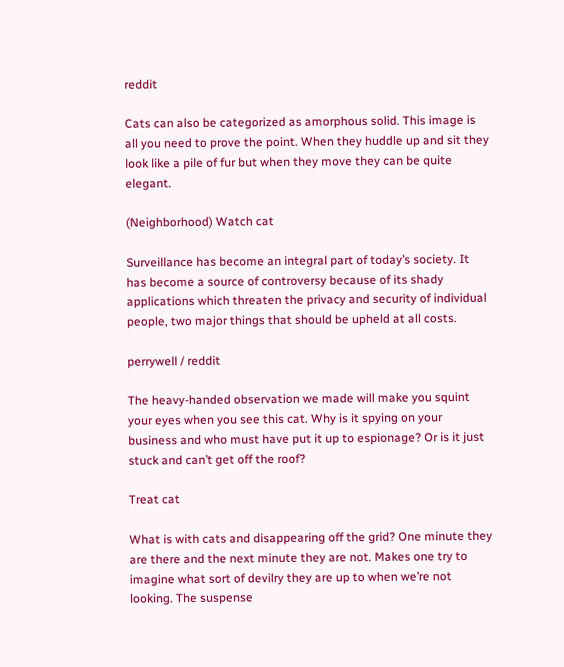reddit

Cats can also be categorized as amorphous solid. This image is all you need to prove the point. When they huddle up and sit they look like a pile of fur but when they move they can be quite elegant.

(Neighborhood) Watch cat

Surveillance has become an integral part of today’s society. It has become a source of controversy because of its shady applications which threaten the privacy and security of individual people, two major things that should be upheld at all costs.

perrywell / reddit

The heavy-handed observation we made will make you squint your eyes when you see this cat. Why is it spying on your business and who must have put it up to espionage? Or is it just stuck and can’t get off the roof?

Treat cat

What is with cats and disappearing off the grid? One minute they are there and the next minute they are not. Makes one try to imagine what sort of devilry they are up to when we’re not looking. The suspense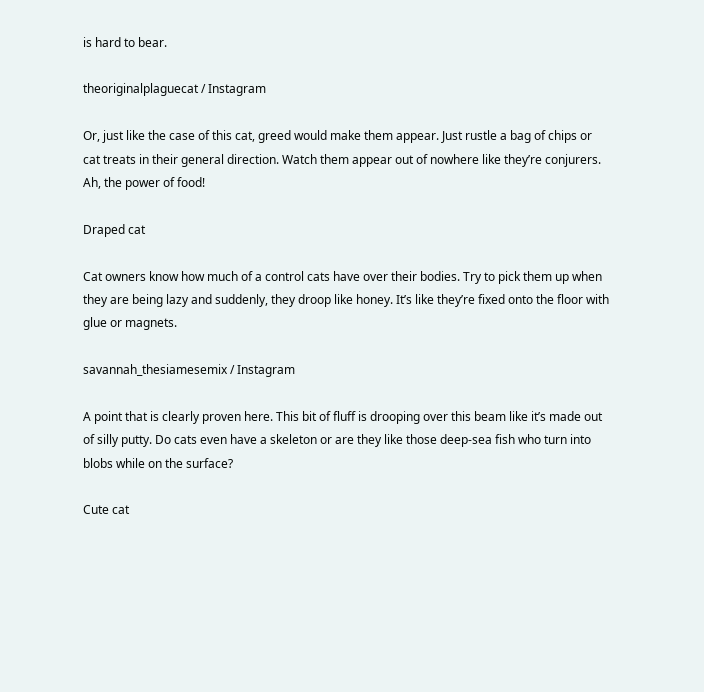is hard to bear.

theoriginalplaguecat / Instagram

Or, just like the case of this cat, greed would make them appear. Just rustle a bag of chips or cat treats in their general direction. Watch them appear out of nowhere like they’re conjurers. Ah, the power of food!

Draped cat

Cat owners know how much of a control cats have over their bodies. Try to pick them up when they are being lazy and suddenly, they droop like honey. It’s like they’re fixed onto the floor with glue or magnets.

savannah_thesiamesemix / Instagram

A point that is clearly proven here. This bit of fluff is drooping over this beam like it’s made out of silly putty. Do cats even have a skeleton or are they like those deep-sea fish who turn into blobs while on the surface?

Cute cat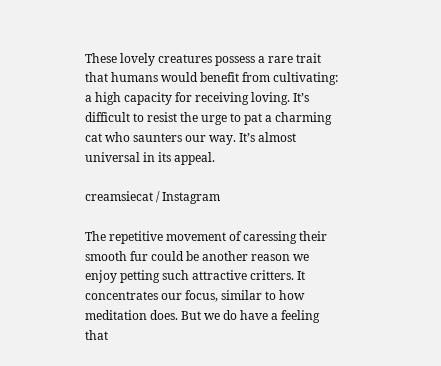These lovely creatures possess a rare trait that humans would benefit from cultivating: a high capacity for receiving loving. It’s difficult to resist the urge to pat a charming cat who saunters our way. It’s almost universal in its appeal.

creamsiecat / Instagram

The repetitive movement of caressing their smooth fur could be another reason we enjoy petting such attractive critters. It concentrates our focus, similar to how meditation does. But we do have a feeling that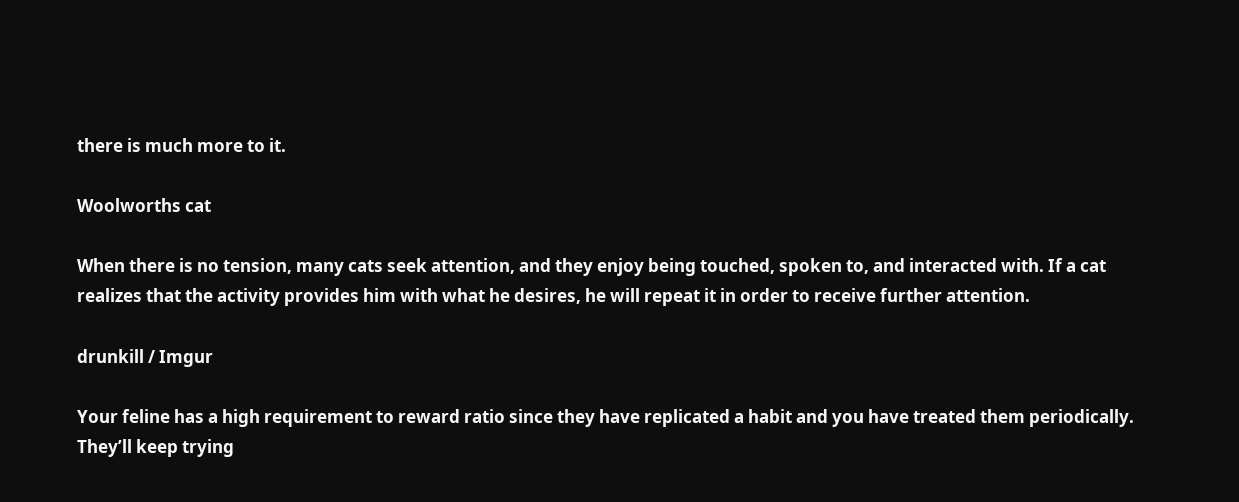there is much more to it.

Woolworths cat

When there is no tension, many cats seek attention, and they enjoy being touched, spoken to, and interacted with. If a cat realizes that the activity provides him with what he desires, he will repeat it in order to receive further attention.

drunkill / Imgur

Your feline has a high requirement to reward ratio since they have replicated a habit and you have treated them periodically. They’ll keep trying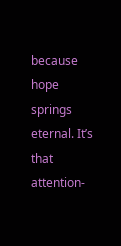because hope springs eternal. It’s that attention-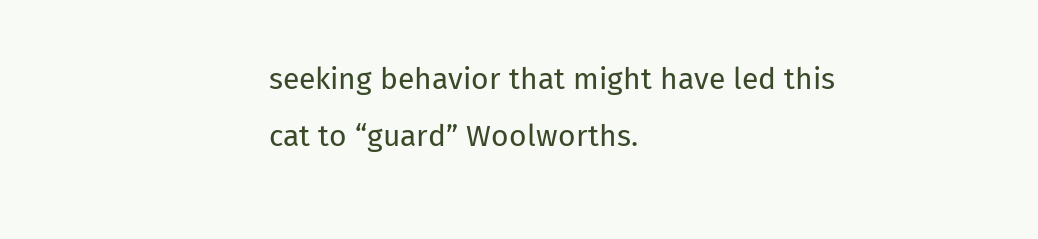seeking behavior that might have led this cat to “guard” Woolworths.